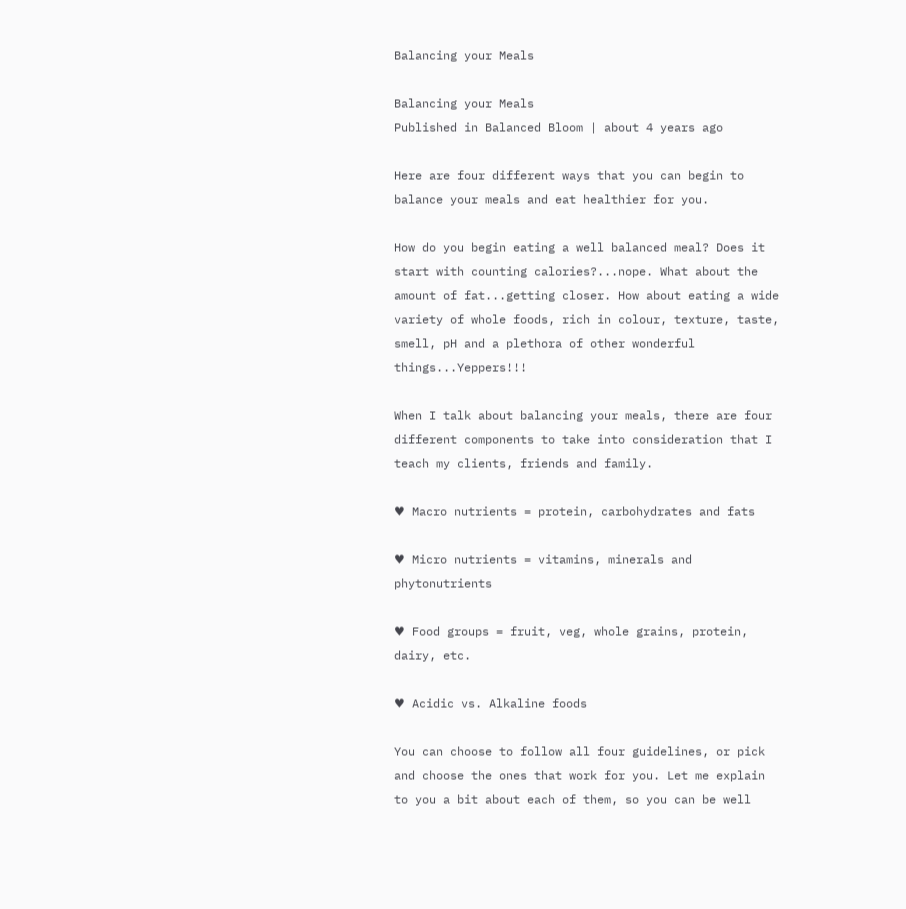Balancing your Meals

Balancing your Meals
Published in Balanced Bloom | about 4 years ago

Here are four different ways that you can begin to balance your meals and eat healthier for you.

How do you begin eating a well balanced meal? Does it start with counting calories?...nope. What about the amount of fat...getting closer. How about eating a wide variety of whole foods, rich in colour, texture, taste, smell, pH and a plethora of other wonderful things...Yeppers!!!

When I talk about balancing your meals, there are four different components to take into consideration that I teach my clients, friends and family.

♥ Macro nutrients = protein, carbohydrates and fats

♥ Micro nutrients = vitamins, minerals and phytonutrients

♥ Food groups = fruit, veg, whole grains, protein, dairy, etc.

♥ Acidic vs. Alkaline foods

You can choose to follow all four guidelines, or pick and choose the ones that work for you. Let me explain to you a bit about each of them, so you can be well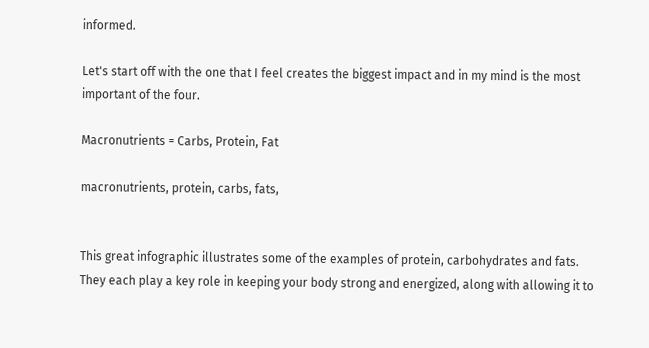informed.

Let's start off with the one that I feel creates the biggest impact and in my mind is the most important of the four.

Macronutrients = Carbs, Protein, Fat

macronutrients, protein, carbs, fats,


This great infographic illustrates some of the examples of protein, carbohydrates and fats. They each play a key role in keeping your body strong and energized, along with allowing it to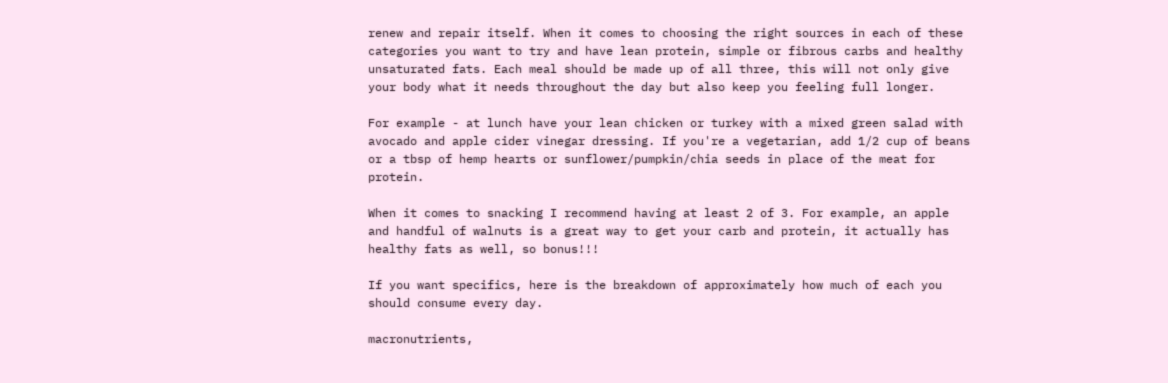renew and repair itself. When it comes to choosing the right sources in each of these categories you want to try and have lean protein, simple or fibrous carbs and healthy unsaturated fats. Each meal should be made up of all three, this will not only give your body what it needs throughout the day but also keep you feeling full longer.

For example - at lunch have your lean chicken or turkey with a mixed green salad with avocado and apple cider vinegar dressing. If you're a vegetarian, add 1/2 cup of beans or a tbsp of hemp hearts or sunflower/pumpkin/chia seeds in place of the meat for protein.

When it comes to snacking I recommend having at least 2 of 3. For example, an apple and handful of walnuts is a great way to get your carb and protein, it actually has healthy fats as well, so bonus!!!

If you want specifics, here is the breakdown of approximately how much of each you should consume every day.

macronutrients,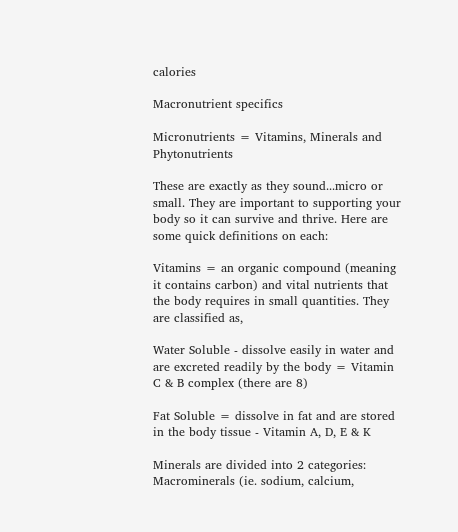calories

Macronutrient specifics

Micronutrients = Vitamins, Minerals and Phytonutrients

These are exactly as they sound...micro or small. They are important to supporting your body so it can survive and thrive. Here are some quick definitions on each:

Vitamins = an organic compound (meaning it contains carbon) and vital nutrients that the body requires in small quantities. They are classified as,

Water Soluble - dissolve easily in water and are excreted readily by the body = Vitamin C & B complex (there are 8)

Fat Soluble = dissolve in fat and are stored in the body tissue - Vitamin A, D, E & K

Minerals are divided into 2 categories: Macrominerals (ie. sodium, calcium,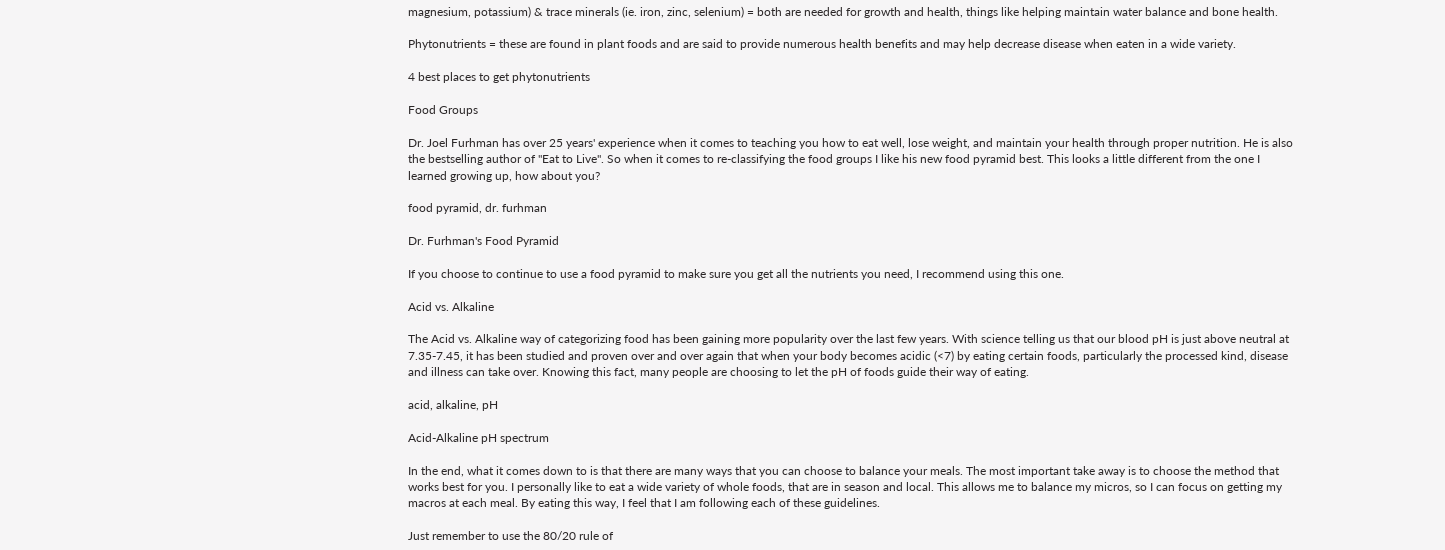magnesium, potassium) & trace minerals (ie. iron, zinc, selenium) = both are needed for growth and health, things like helping maintain water balance and bone health.

Phytonutrients = these are found in plant foods and are said to provide numerous health benefits and may help decrease disease when eaten in a wide variety.

4 best places to get phytonutrients

Food Groups

Dr. Joel Furhman has over 25 years' experience when it comes to teaching you how to eat well, lose weight, and maintain your health through proper nutrition. He is also the bestselling author of "Eat to Live". So when it comes to re-classifying the food groups I like his new food pyramid best. This looks a little different from the one I learned growing up, how about you?

food pyramid, dr. furhman

Dr. Furhman's Food Pyramid

If you choose to continue to use a food pyramid to make sure you get all the nutrients you need, I recommend using this one.

Acid vs. Alkaline

The Acid vs. Alkaline way of categorizing food has been gaining more popularity over the last few years. With science telling us that our blood pH is just above neutral at 7.35-7.45, it has been studied and proven over and over again that when your body becomes acidic (<7) by eating certain foods, particularly the processed kind, disease and illness can take over. Knowing this fact, many people are choosing to let the pH of foods guide their way of eating.

acid, alkaline, pH

Acid-Alkaline pH spectrum

In the end, what it comes down to is that there are many ways that you can choose to balance your meals. The most important take away is to choose the method that works best for you. I personally like to eat a wide variety of whole foods, that are in season and local. This allows me to balance my micros, so I can focus on getting my macros at each meal. By eating this way, I feel that I am following each of these guidelines.

Just remember to use the 80/20 rule of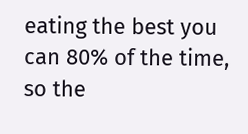eating the best you can 80% of the time, so the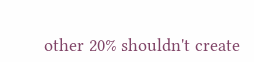other 20% shouldn't create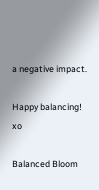a negative impact.

Happy balancing! xo

Balanced Bloom